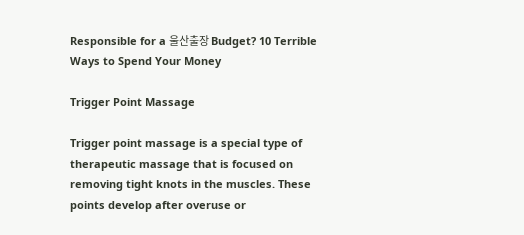Responsible for a 울산출장 Budget? 10 Terrible Ways to Spend Your Money

Trigger Point Massage

Trigger point massage is a special type of therapeutic massage that is focused on removing tight knots in the muscles. These points develop after overuse or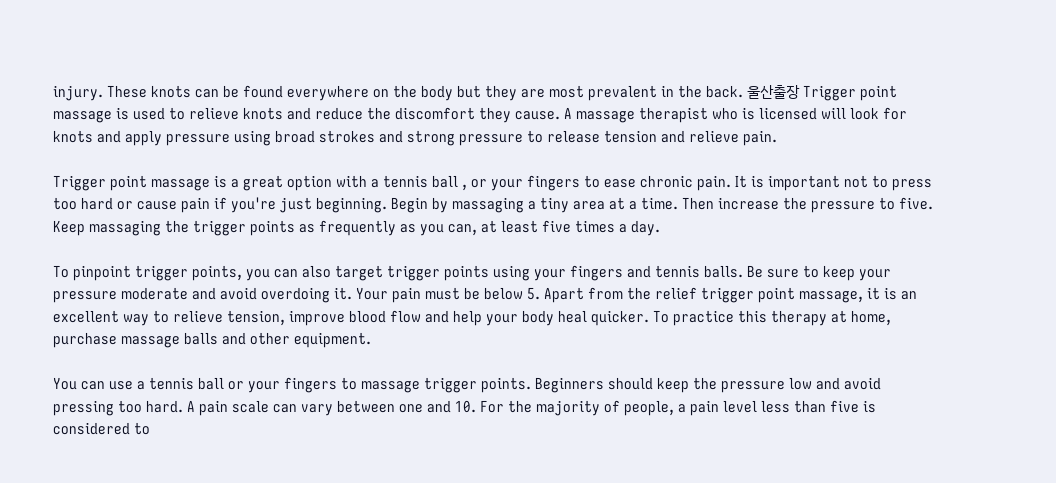injury. These knots can be found everywhere on the body but they are most prevalent in the back. 울산출장 Trigger point massage is used to relieve knots and reduce the discomfort they cause. A massage therapist who is licensed will look for knots and apply pressure using broad strokes and strong pressure to release tension and relieve pain.

Trigger point massage is a great option with a tennis ball , or your fingers to ease chronic pain. It is important not to press too hard or cause pain if you're just beginning. Begin by massaging a tiny area at a time. Then increase the pressure to five. Keep massaging the trigger points as frequently as you can, at least five times a day.

To pinpoint trigger points, you can also target trigger points using your fingers and tennis balls. Be sure to keep your pressure moderate and avoid overdoing it. Your pain must be below 5. Apart from the relief trigger point massage, it is an excellent way to relieve tension, improve blood flow and help your body heal quicker. To practice this therapy at home, purchase massage balls and other equipment.

You can use a tennis ball or your fingers to massage trigger points. Beginners should keep the pressure low and avoid pressing too hard. A pain scale can vary between one and 10. For the majority of people, a pain level less than five is considered to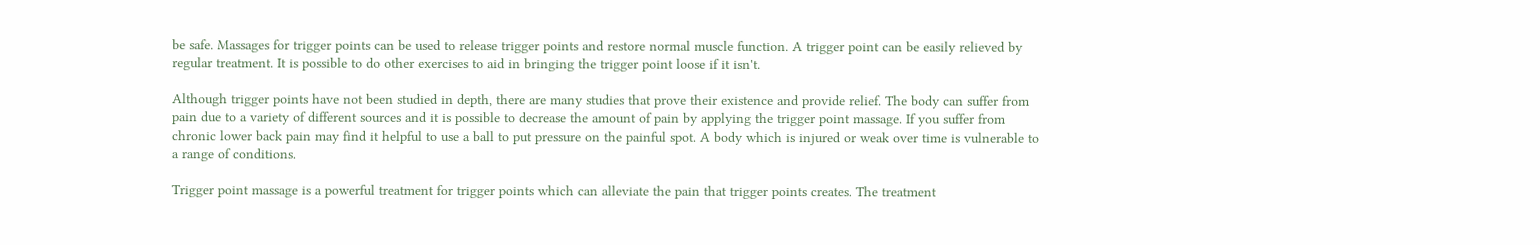be safe. Massages for trigger points can be used to release trigger points and restore normal muscle function. A trigger point can be easily relieved by regular treatment. It is possible to do other exercises to aid in bringing the trigger point loose if it isn't.

Although trigger points have not been studied in depth, there are many studies that prove their existence and provide relief. The body can suffer from pain due to a variety of different sources and it is possible to decrease the amount of pain by applying the trigger point massage. If you suffer from chronic lower back pain may find it helpful to use a ball to put pressure on the painful spot. A body which is injured or weak over time is vulnerable to a range of conditions.

Trigger point massage is a powerful treatment for trigger points which can alleviate the pain that trigger points creates. The treatment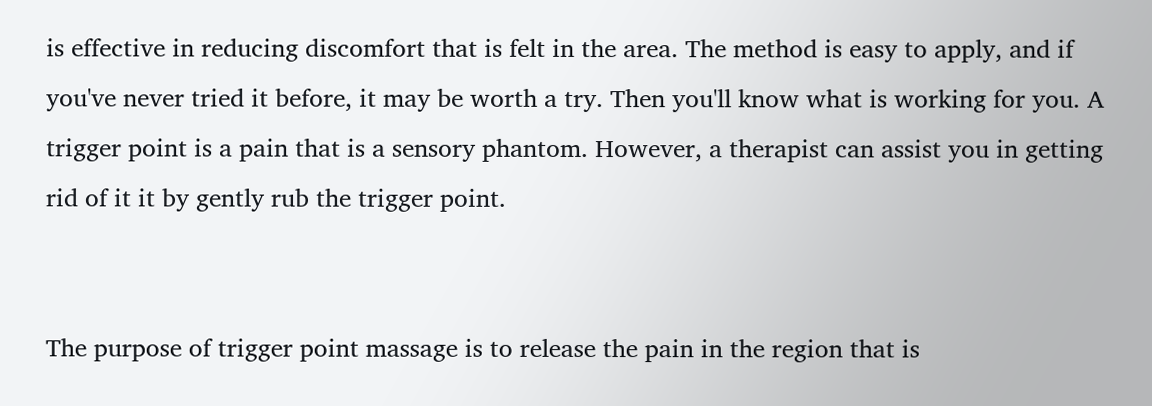is effective in reducing discomfort that is felt in the area. The method is easy to apply, and if you've never tried it before, it may be worth a try. Then you'll know what is working for you. A trigger point is a pain that is a sensory phantom. However, a therapist can assist you in getting rid of it it by gently rub the trigger point.


The purpose of trigger point massage is to release the pain in the region that is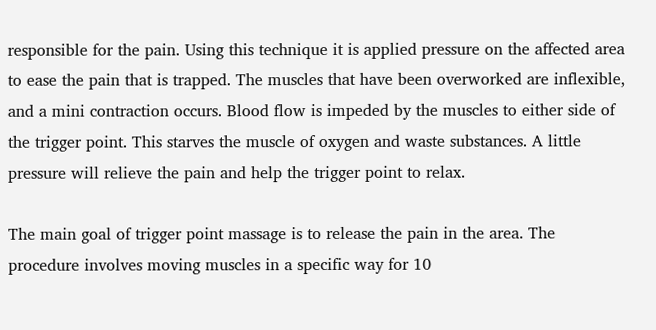responsible for the pain. Using this technique it is applied pressure on the affected area to ease the pain that is trapped. The muscles that have been overworked are inflexible, and a mini contraction occurs. Blood flow is impeded by the muscles to either side of the trigger point. This starves the muscle of oxygen and waste substances. A little pressure will relieve the pain and help the trigger point to relax.

The main goal of trigger point massage is to release the pain in the area. The procedure involves moving muscles in a specific way for 10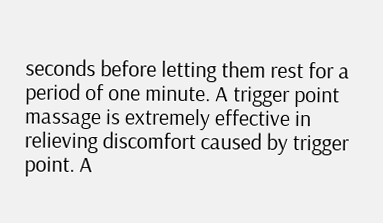seconds before letting them rest for a period of one minute. A trigger point massage is extremely effective in relieving discomfort caused by trigger point. A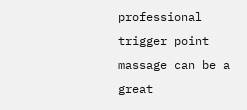professional trigger point massage can be a great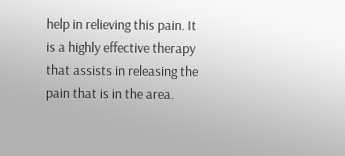help in relieving this pain. It is a highly effective therapy that assists in releasing the pain that is in the area.